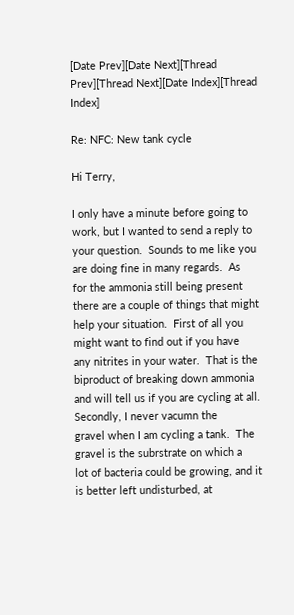[Date Prev][Date Next][Thread Prev][Thread Next][Date Index][Thread Index]

Re: NFC: New tank cycle

Hi Terry,

I only have a minute before going to work, but I wanted to send a reply to
your question.  Sounds to me like you are doing fine in many regards.  As
for the ammonia still being present there are a couple of things that might
help your situation.  First of all you might want to find out if you have
any nitrites in your water.  That is the biproduct of breaking down ammonia
and will tell us if you are cycling at all.  Secondly, I never vacumn the
gravel when I am cycling a tank.  The gravel is the subrstrate on which a
lot of bacteria could be growing, and it is better left undisturbed, at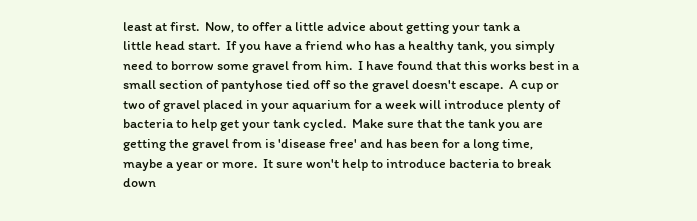least at first.  Now, to offer a little advice about getting your tank a
little head start.  If you have a friend who has a healthy tank, you simply
need to borrow some gravel from him.  I have found that this works best in a
small section of pantyhose tied off so the gravel doesn't escape.  A cup or
two of gravel placed in your aquarium for a week will introduce plenty of
bacteria to help get your tank cycled.  Make sure that the tank you are
getting the gravel from is 'disease free' and has been for a long time,
maybe a year or more.  It sure won't help to introduce bacteria to break
down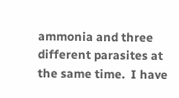ammonia and three different parasites at the same time.  I have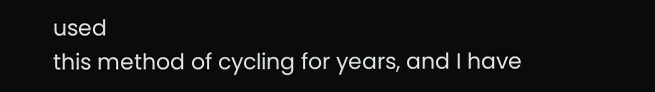used
this method of cycling for years, and I have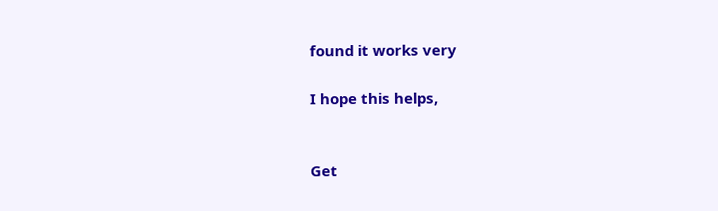found it works very

I hope this helps,


Get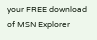your FREE download of MSN Explorer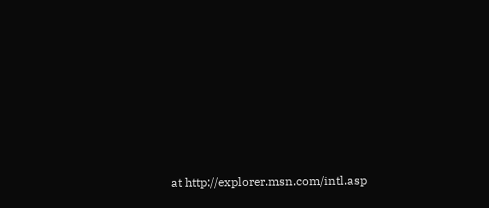at http://explorer.msn.com/intl.asp